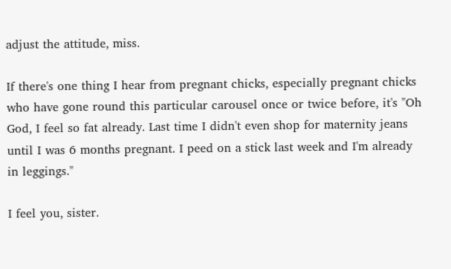adjust the attitude, miss.

If there's one thing I hear from pregnant chicks, especially pregnant chicks who have gone round this particular carousel once or twice before, it's "Oh God, I feel so fat already. Last time I didn't even shop for maternity jeans until I was 6 months pregnant. I peed on a stick last week and I'm already in leggings."

I feel you, sister.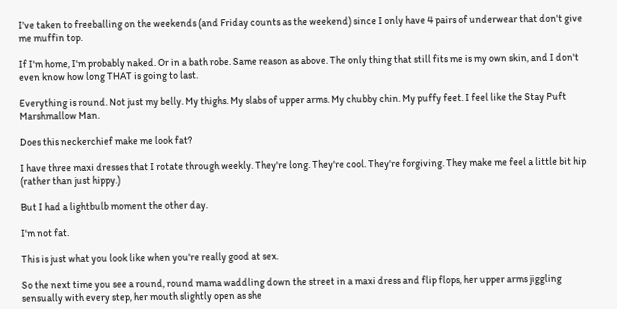I've taken to freeballing on the weekends (and Friday counts as the weekend) since I only have 4 pairs of underwear that don't give me muffin top.

If I'm home, I'm probably naked. Or in a bath robe. Same reason as above. The only thing that still fits me is my own skin, and I don't even know how long THAT is going to last.

Everything is round. Not just my belly. My thighs. My slabs of upper arms. My chubby chin. My puffy feet. I feel like the Stay Puft Marshmallow Man.

Does this neckerchief make me look fat?

I have three maxi dresses that I rotate through weekly. They're long. They're cool. They're forgiving. They make me feel a little bit hip (rather than just hippy.)

But I had a lightbulb moment the other day.

I'm not fat.

This is just what you look like when you're really good at sex.

So the next time you see a round, round mama waddling down the street in a maxi dress and flip flops, her upper arms jiggling sensually with every step, her mouth slightly open as she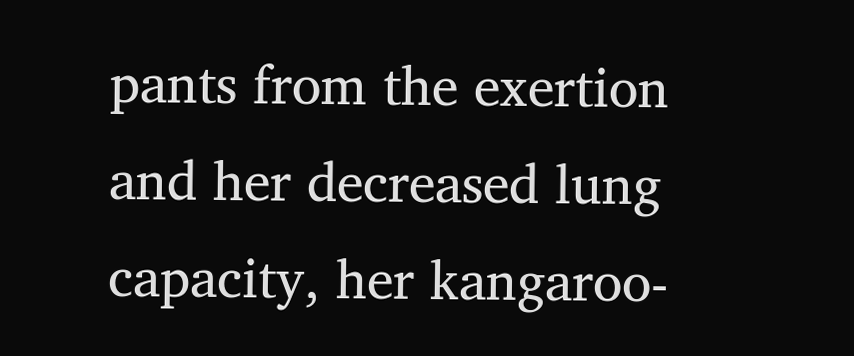pants from the exertion and her decreased lung capacity, her kangaroo-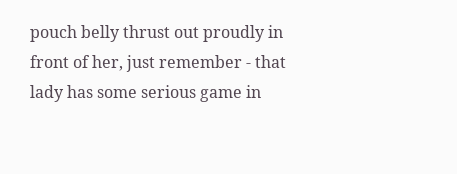pouch belly thrust out proudly in front of her, just remember - that lady has some serious game in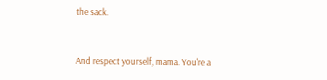the sack.


And respect yourself, mama. You're a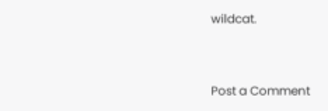wildcat.


Post a Comment